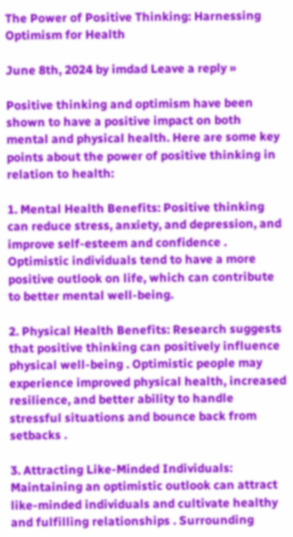The Power of Positive Thinking: Harnessing Optimism for Health

June 8th, 2024 by imdad Leave a reply »

Positive thinking and optimism have been shown to have a positive impact on both mental and physical health. Here are some key points about the power of positive thinking in relation to health:

1. Mental Health Benefits: Positive thinking can reduce stress, anxiety, and depression, and improve self-esteem and confidence . Optimistic individuals tend to have a more positive outlook on life, which can contribute to better mental well-being.

2. Physical Health Benefits: Research suggests that positive thinking can positively influence physical well-being . Optimistic people may experience improved physical health, increased resilience, and better ability to handle stressful situations and bounce back from setbacks .

3. Attracting Like-Minded Individuals: Maintaining an optimistic outlook can attract like-minded individuals and cultivate healthy and fulfilling relationships . Surrounding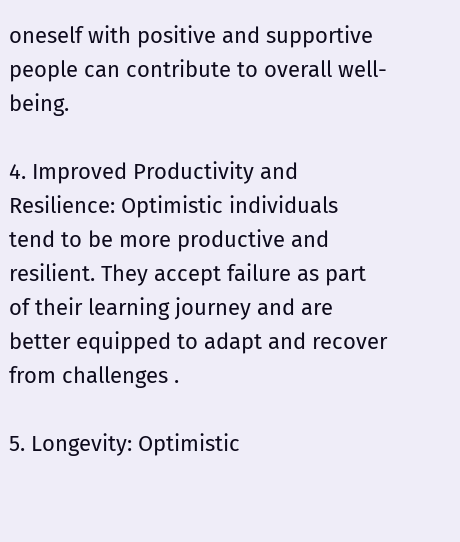oneself with positive and supportive people can contribute to overall well-being.

4. Improved Productivity and Resilience: Optimistic individuals tend to be more productive and resilient. They accept failure as part of their learning journey and are better equipped to adapt and recover from challenges .

5. Longevity: Optimistic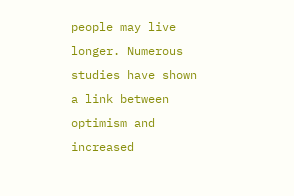people may live longer. Numerous studies have shown a link between optimism and increased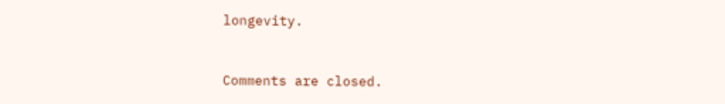longevity.


Comments are closed.